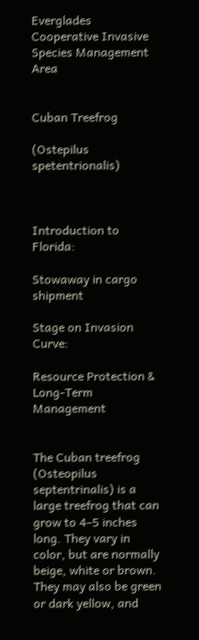Everglades Cooperative Invasive Species Management Area


Cuban Treefrog

(Ostepilus spetentrionalis)



Introduction to Florida:

Stowaway in cargo shipment

Stage on Invasion Curve:

Resource Protection & Long-Term Management


The Cuban treefrog (Osteopilus septentrinalis) is a large treefrog that can grow to 4–5 inches long. They vary in color, but are normally beige, white or brown. They may also be green or dark yellow, and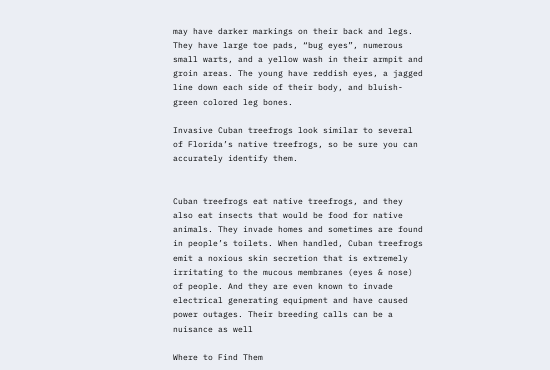may have darker markings on their back and legs. They have large toe pads, “bug eyes”, numerous small warts, and a yellow wash in their armpit and groin areas. The young have reddish eyes, a jagged line down each side of their body, and bluish-green colored leg bones.

Invasive Cuban treefrogs look similar to several of Florida’s native treefrogs, so be sure you can accurately identify them.


Cuban treefrogs eat native treefrogs, and they also eat insects that would be food for native animals. They invade homes and sometimes are found in people’s toilets. When handled, Cuban treefrogs emit a noxious skin secretion that is extremely irritating to the mucous membranes (eyes & nose) of people. And they are even known to invade electrical generating equipment and have caused power outages. Their breeding calls can be a nuisance as well

Where to Find Them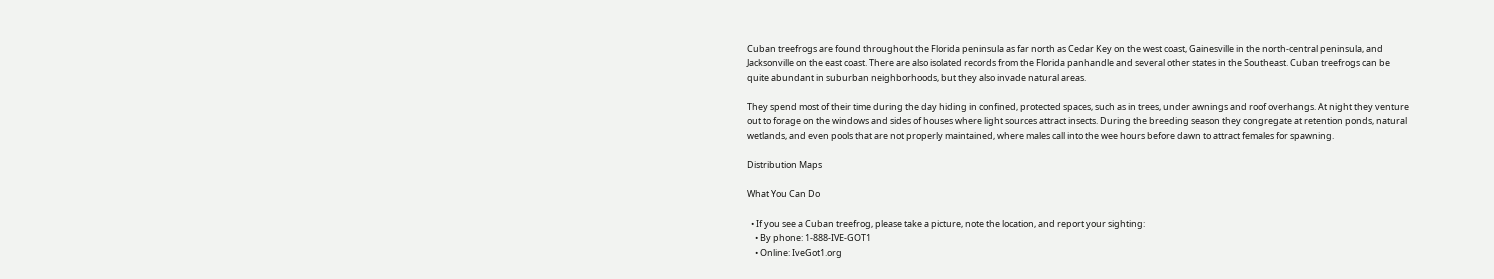Cuban treefrogs are found throughout the Florida peninsula as far north as Cedar Key on the west coast, Gainesville in the north-central peninsula, and Jacksonville on the east coast. There are also isolated records from the Florida panhandle and several other states in the Southeast. Cuban treefrogs can be quite abundant in suburban neighborhoods, but they also invade natural areas.

They spend most of their time during the day hiding in confined, protected spaces, such as in trees, under awnings and roof overhangs. At night they venture out to forage on the windows and sides of houses where light sources attract insects. During the breeding season they congregate at retention ponds, natural wetlands, and even pools that are not properly maintained, where males call into the wee hours before dawn to attract females for spawning.

Distribution Maps

What You Can Do

  • If you see a Cuban treefrog, please take a picture, note the location, and report your sighting:
    • By phone: 1-888-IVE-GOT1
    • Online: IveGot1.org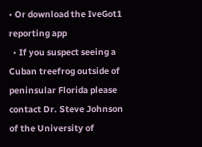• Or download the IveGot1 reporting app
  • If you suspect seeing a Cuban treefrog outside of peninsular Florida please contact Dr. Steve Johnson of the University of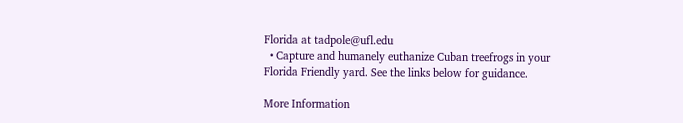Florida at tadpole@ufl.edu
  • Capture and humanely euthanize Cuban treefrogs in your Florida Friendly yard. See the links below for guidance.

More Information